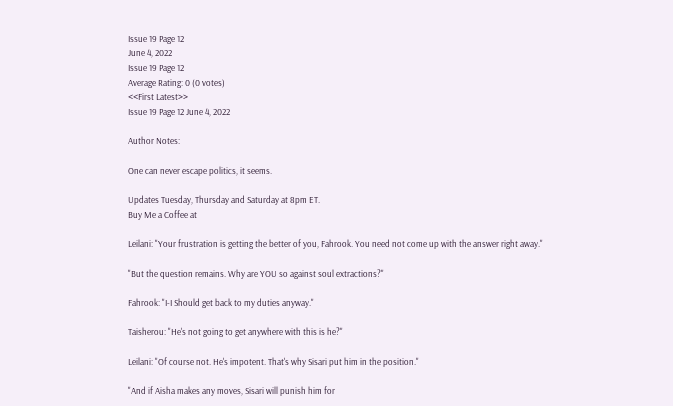Issue 19 Page 12
June 4, 2022
Issue 19 Page 12
Average Rating: 0 (0 votes)
<<First Latest>>
Issue 19 Page 12 June 4, 2022

Author Notes:

One can never escape politics, it seems.

Updates Tuesday, Thursday and Saturday at 8pm ET.
Buy Me a Coffee at

Leilani: "Your frustration is getting the better of you, Fahrook. You need not come up with the answer right away."

"But the question remains. Why are YOU so against soul extractions?"

Fahrook: "I-I Should get back to my duties anyway."

Taisherou: "He's not going to get anywhere with this is he?"

Leilani: "Of course not. He's impotent. That's why Sisari put him in the position."

"And if Aisha makes any moves, Sisari will punish him for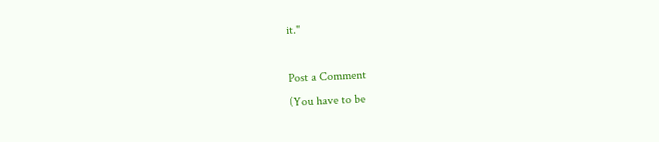it."

Post a Comment
(You have to be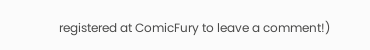registered at ComicFury to leave a comment!)